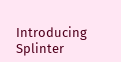Introducing Splinter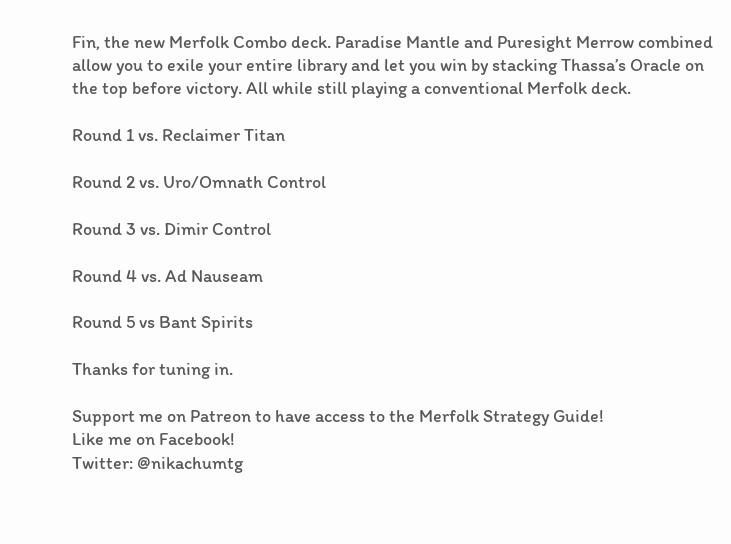Fin, the new Merfolk Combo deck. Paradise Mantle and Puresight Merrow combined allow you to exile your entire library and let you win by stacking Thassa’s Oracle on the top before victory. All while still playing a conventional Merfolk deck.

Round 1 vs. Reclaimer Titan

Round 2 vs. Uro/Omnath Control

Round 3 vs. Dimir Control

Round 4 vs. Ad Nauseam

Round 5 vs Bant Spirits

Thanks for tuning in.

Support me on Patreon to have access to the Merfolk Strategy Guide!
Like me on Facebook!
Twitter: @nikachumtg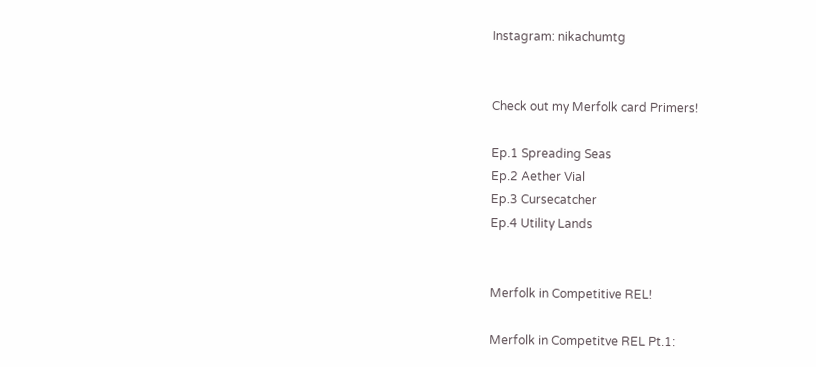Instagram: nikachumtg


Check out my Merfolk card Primers!

Ep.1 Spreading Seas
Ep.2 Aether Vial
Ep.3 Cursecatcher
Ep.4 Utility Lands


Merfolk in Competitive REL!

Merfolk in Competitve REL Pt.1: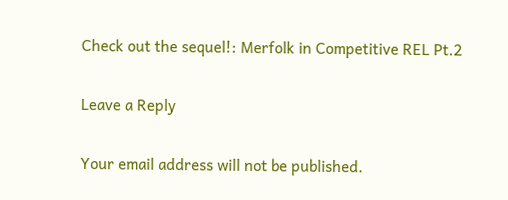Check out the sequel!: Merfolk in Competitive REL Pt.2

Leave a Reply

Your email address will not be published.